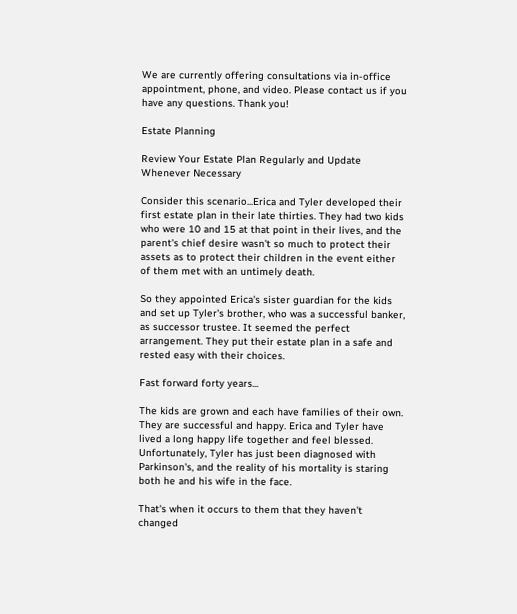We are currently offering consultations via in-office appointment, phone, and video. Please contact us if you have any questions. Thank you!

Estate Planning

Review Your Estate Plan Regularly and Update Whenever Necessary

Consider this scenario...Erica and Tyler developed their first estate plan in their late thirties. They had two kids who were 10 and 15 at that point in their lives, and the parent's chief desire wasn't so much to protect their assets as to protect their children in the event either of them met with an untimely death.

So they appointed Erica's sister guardian for the kids and set up Tyler's brother, who was a successful banker, as successor trustee. It seemed the perfect arrangement. They put their estate plan in a safe and rested easy with their choices.

Fast forward forty years...

The kids are grown and each have families of their own. They are successful and happy. Erica and Tyler have lived a long happy life together and feel blessed. Unfortunately, Tyler has just been diagnosed with Parkinson's, and the reality of his mortality is staring both he and his wife in the face.

That's when it occurs to them that they haven't changed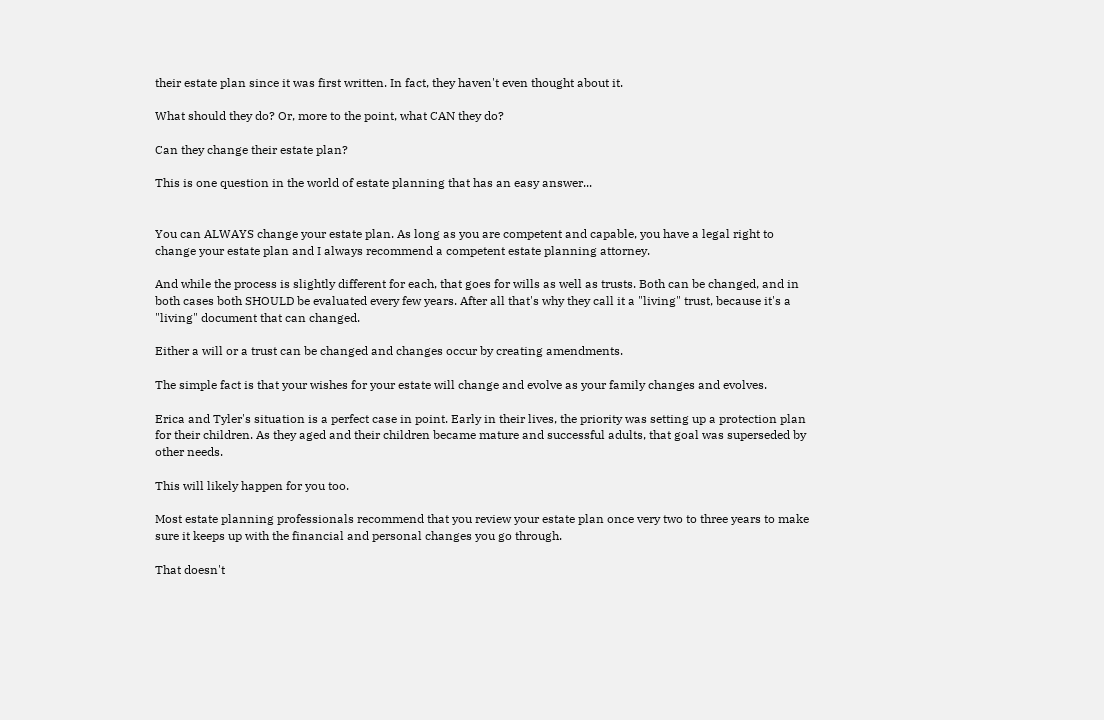their estate plan since it was first written. In fact, they haven't even thought about it.

What should they do? Or, more to the point, what CAN they do?

Can they change their estate plan?

This is one question in the world of estate planning that has an easy answer...


You can ALWAYS change your estate plan. As long as you are competent and capable, you have a legal right to change your estate plan and I always recommend a competent estate planning attorney.

And while the process is slightly different for each, that goes for wills as well as trusts. Both can be changed, and in both cases both SHOULD be evaluated every few years. After all that's why they call it a "living" trust, because it's a "living" document that can changed.

Either a will or a trust can be changed and changes occur by creating amendments.

The simple fact is that your wishes for your estate will change and evolve as your family changes and evolves.

Erica and Tyler's situation is a perfect case in point. Early in their lives, the priority was setting up a protection plan for their children. As they aged and their children became mature and successful adults, that goal was superseded by other needs.

This will likely happen for you too.

Most estate planning professionals recommend that you review your estate plan once very two to three years to make sure it keeps up with the financial and personal changes you go through.

That doesn't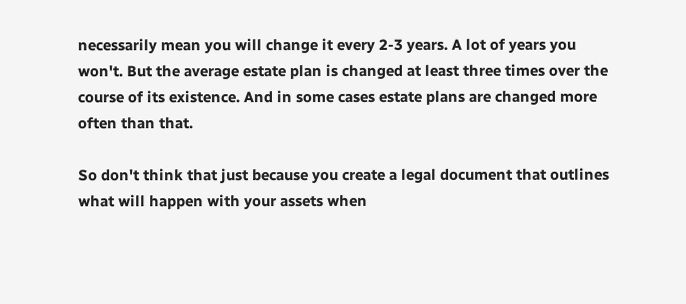necessarily mean you will change it every 2-3 years. A lot of years you won't. But the average estate plan is changed at least three times over the course of its existence. And in some cases estate plans are changed more often than that.

So don't think that just because you create a legal document that outlines what will happen with your assets when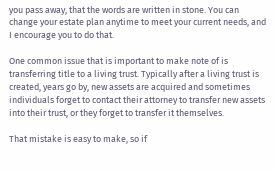you pass away, that the words are written in stone. You can change your estate plan anytime to meet your current needs, and I encourage you to do that.

One common issue that is important to make note of is transferring title to a living trust. Typically after a living trust is created, years go by, new assets are acquired and sometimes individuals forget to contact their attorney to transfer new assets into their trust, or they forget to transfer it themselves.

That mistake is easy to make, so if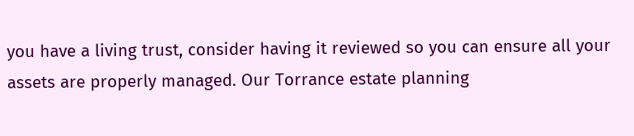you have a living trust, consider having it reviewed so you can ensure all your assets are properly managed. Our Torrance estate planning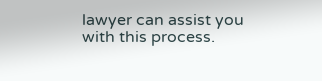lawyer can assist you with this process.